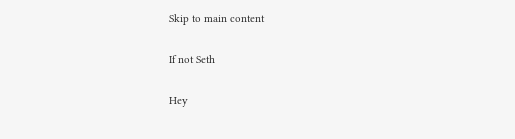Skip to main content

If not Seth

Hey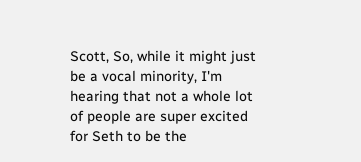Scott, So, while it might just be a vocal minority, I'm hearing that not a whole lot of people are super excited for Seth to be the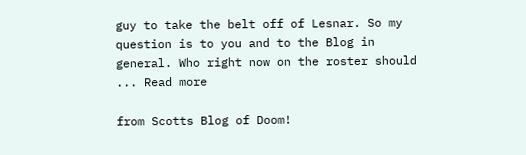guy to take the belt off of Lesnar. So my question is to you and to the Blog in general. Who right now on the roster should ... Read more

from Scotts Blog of Doom!